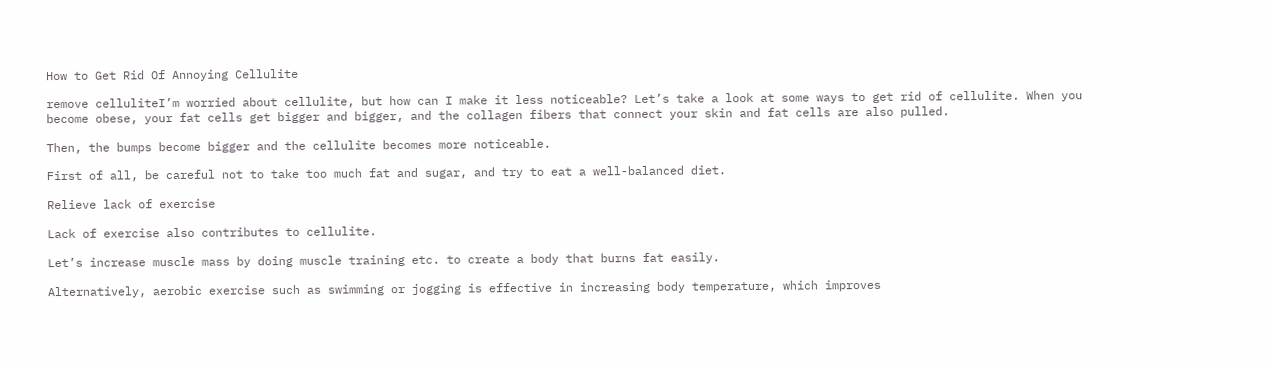How to Get Rid Of Annoying Cellulite

remove celluliteI’m worried about cellulite, but how can I make it less noticeable? Let’s take a look at some ways to get rid of cellulite. When you become obese, your fat cells get bigger and bigger, and the collagen fibers that connect your skin and fat cells are also pulled.

Then, the bumps become bigger and the cellulite becomes more noticeable.

First of all, be careful not to take too much fat and sugar, and try to eat a well-balanced diet.

Relieve lack of exercise

Lack of exercise also contributes to cellulite.

Let’s increase muscle mass by doing muscle training etc. to create a body that burns fat easily.

Alternatively, aerobic exercise such as swimming or jogging is effective in increasing body temperature, which improves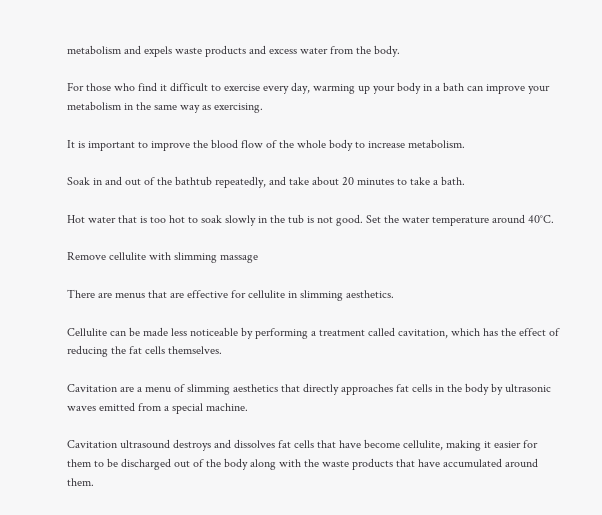metabolism and expels waste products and excess water from the body.

For those who find it difficult to exercise every day, warming up your body in a bath can improve your metabolism in the same way as exercising.

It is important to improve the blood flow of the whole body to increase metabolism.

Soak in and out of the bathtub repeatedly, and take about 20 minutes to take a bath.

Hot water that is too hot to soak slowly in the tub is not good. Set the water temperature around 40°C.

Remove cellulite with slimming massage

There are menus that are effective for cellulite in slimming aesthetics.

Cellulite can be made less noticeable by performing a treatment called cavitation, which has the effect of reducing the fat cells themselves.

Cavitation are a menu of slimming aesthetics that directly approaches fat cells in the body by ultrasonic waves emitted from a special machine.

Cavitation ultrasound destroys and dissolves fat cells that have become cellulite, making it easier for them to be discharged out of the body along with the waste products that have accumulated around them.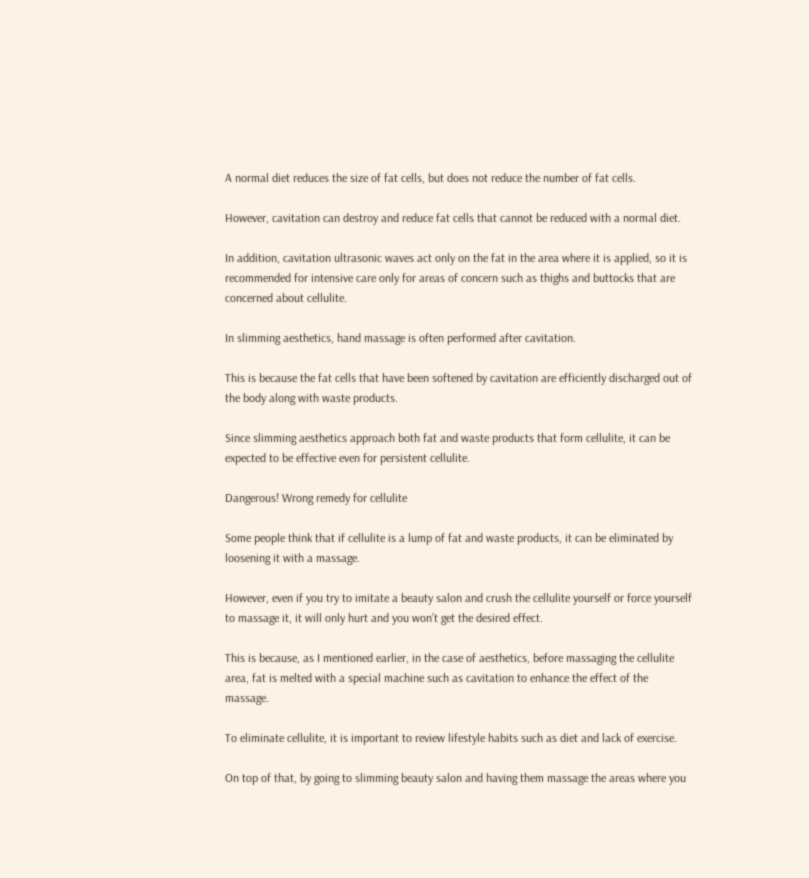A normal diet reduces the size of fat cells, but does not reduce the number of fat cells.

However, cavitation can destroy and reduce fat cells that cannot be reduced with a normal diet.

In addition, cavitation ultrasonic waves act only on the fat in the area where it is applied, so it is recommended for intensive care only for areas of concern such as thighs and buttocks that are concerned about cellulite.

In slimming aesthetics, hand massage is often performed after cavitation.

This is because the fat cells that have been softened by cavitation are efficiently discharged out of the body along with waste products.

Since slimming aesthetics approach both fat and waste products that form cellulite, it can be expected to be effective even for persistent cellulite.

Dangerous! Wrong remedy for cellulite

Some people think that if cellulite is a lump of fat and waste products, it can be eliminated by loosening it with a massage.

However, even if you try to imitate a beauty salon and crush the cellulite yourself or force yourself to massage it, it will only hurt and you won’t get the desired effect.

This is because, as I mentioned earlier, in the case of aesthetics, before massaging the cellulite area, fat is melted with a special machine such as cavitation to enhance the effect of the massage.

To eliminate cellulite, it is important to review lifestyle habits such as diet and lack of exercise.

On top of that, by going to slimming beauty salon and having them massage the areas where you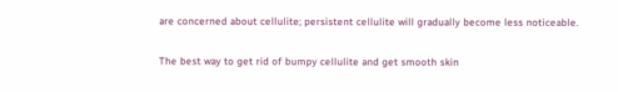are concerned about cellulite; persistent cellulite will gradually become less noticeable.

The best way to get rid of bumpy cellulite and get smooth skin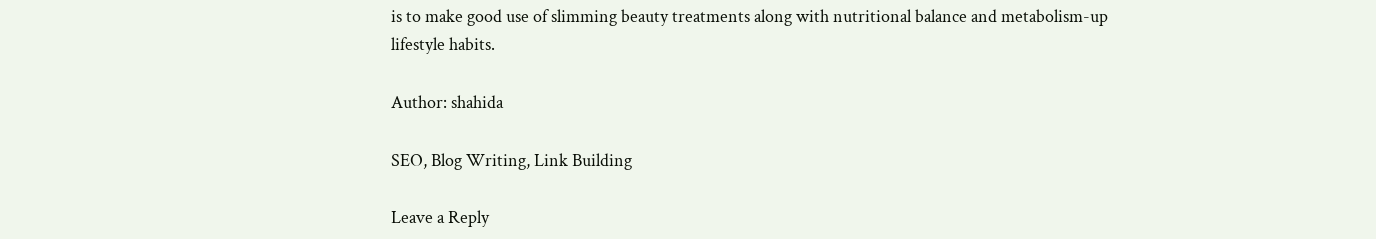is to make good use of slimming beauty treatments along with nutritional balance and metabolism-up lifestyle habits.

Author: shahida

SEO, Blog Writing, Link Building

Leave a Reply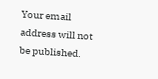Your email address will not be published.